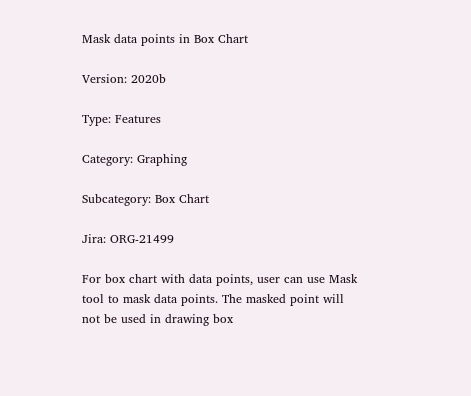Mask data points in Box Chart

Version: 2020b

Type: Features

Category: Graphing

Subcategory: Box Chart

Jira: ORG-21499

For box chart with data points, user can use Mask tool to mask data points. The masked point will not be used in drawing box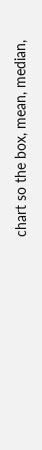chart so the box, mean, median,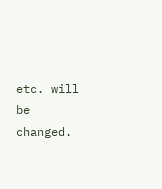etc. will be changed.